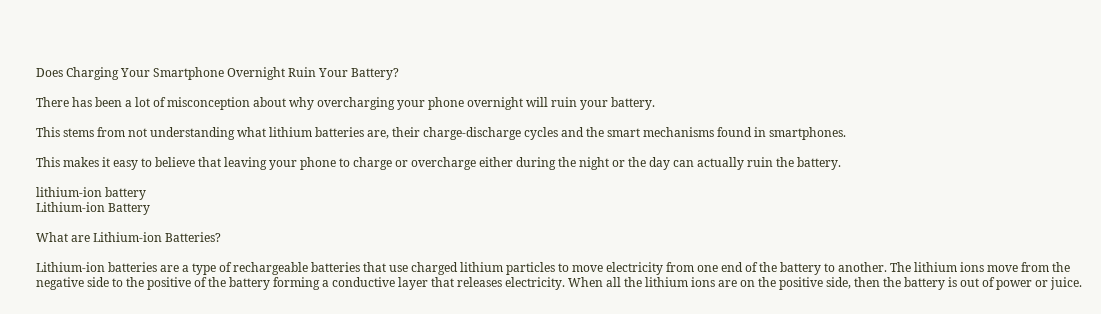Does Charging Your Smartphone Overnight Ruin Your Battery?

There has been a lot of misconception about why overcharging your phone overnight will ruin your battery.

This stems from not understanding what lithium batteries are, their charge-discharge cycles and the smart mechanisms found in smartphones.

This makes it easy to believe that leaving your phone to charge or overcharge either during the night or the day can actually ruin the battery.

lithium-ion battery
Lithium-ion Battery

What are Lithium-ion Batteries?

Lithium-ion batteries are a type of rechargeable batteries that use charged lithium particles to move electricity from one end of the battery to another. The lithium ions move from the negative side to the positive of the battery forming a conductive layer that releases electricity. When all the lithium ions are on the positive side, then the battery is out of power or juice.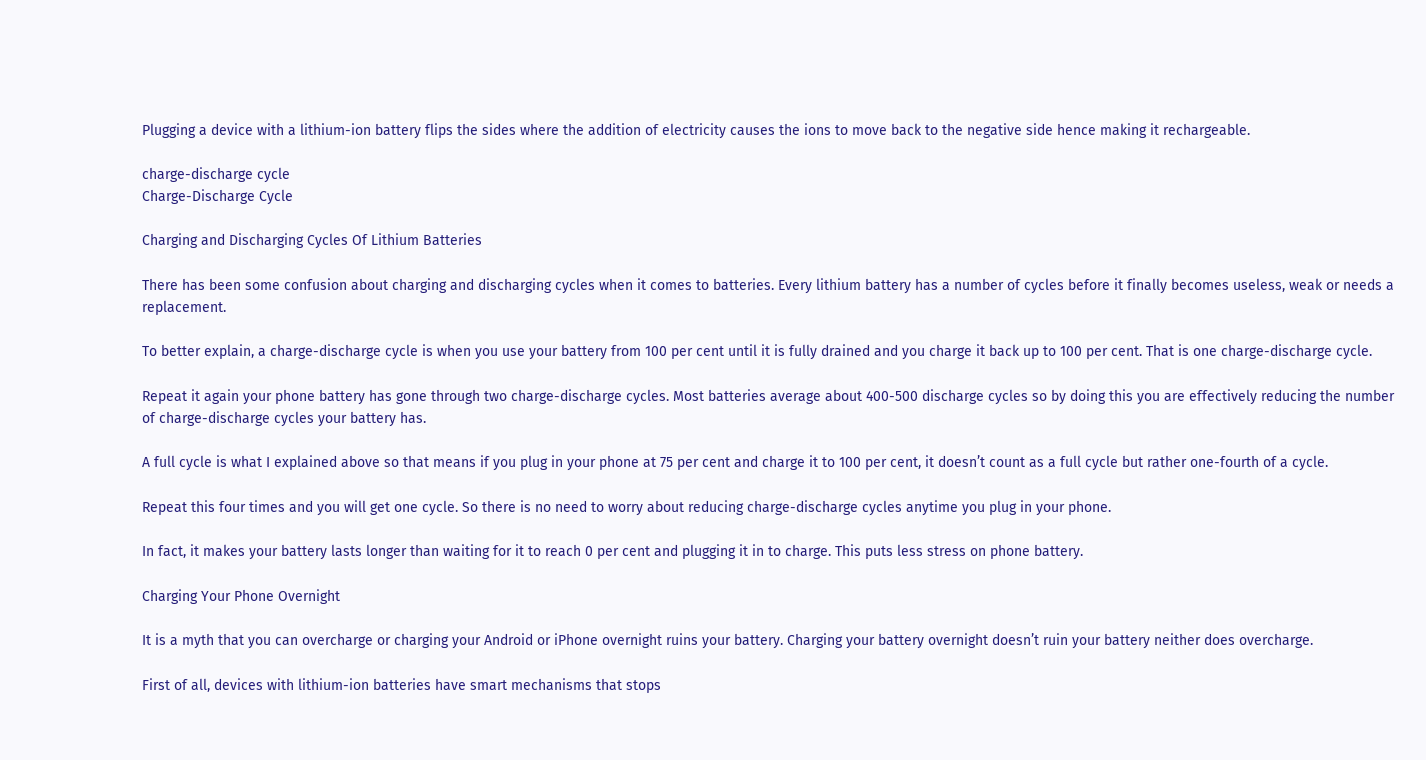Plugging a device with a lithium-ion battery flips the sides where the addition of electricity causes the ions to move back to the negative side hence making it rechargeable.

charge-discharge cycle
Charge-Discharge Cycle

Charging and Discharging Cycles Of Lithium Batteries

There has been some confusion about charging and discharging cycles when it comes to batteries. Every lithium battery has a number of cycles before it finally becomes useless, weak or needs a replacement.

To better explain, a charge-discharge cycle is when you use your battery from 100 per cent until it is fully drained and you charge it back up to 100 per cent. That is one charge-discharge cycle.

Repeat it again your phone battery has gone through two charge-discharge cycles. Most batteries average about 400-500 discharge cycles so by doing this you are effectively reducing the number of charge-discharge cycles your battery has.

A full cycle is what I explained above so that means if you plug in your phone at 75 per cent and charge it to 100 per cent, it doesn’t count as a full cycle but rather one-fourth of a cycle.

Repeat this four times and you will get one cycle. So there is no need to worry about reducing charge-discharge cycles anytime you plug in your phone.

In fact, it makes your battery lasts longer than waiting for it to reach 0 per cent and plugging it in to charge. This puts less stress on phone battery.

Charging Your Phone Overnight

It is a myth that you can overcharge or charging your Android or iPhone overnight ruins your battery. Charging your battery overnight doesn’t ruin your battery neither does overcharge.

First of all, devices with lithium-ion batteries have smart mechanisms that stops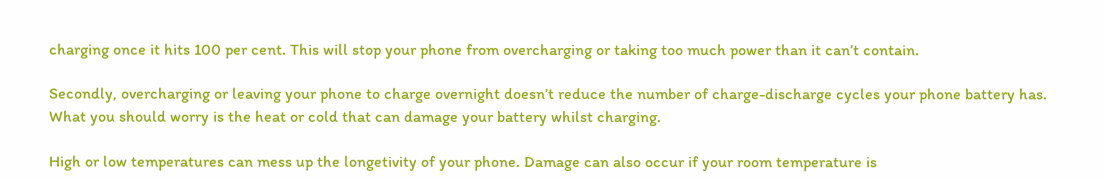charging once it hits 100 per cent. This will stop your phone from overcharging or taking too much power than it can’t contain.

Secondly, overcharging or leaving your phone to charge overnight doesn’t reduce the number of charge-discharge cycles your phone battery has. What you should worry is the heat or cold that can damage your battery whilst charging.

High or low temperatures can mess up the longetivity of your phone. Damage can also occur if your room temperature is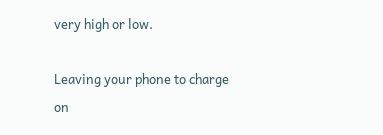very high or low.

Leaving your phone to charge on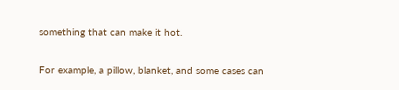something that can make it hot.

For example, a pillow, blanket, and some cases can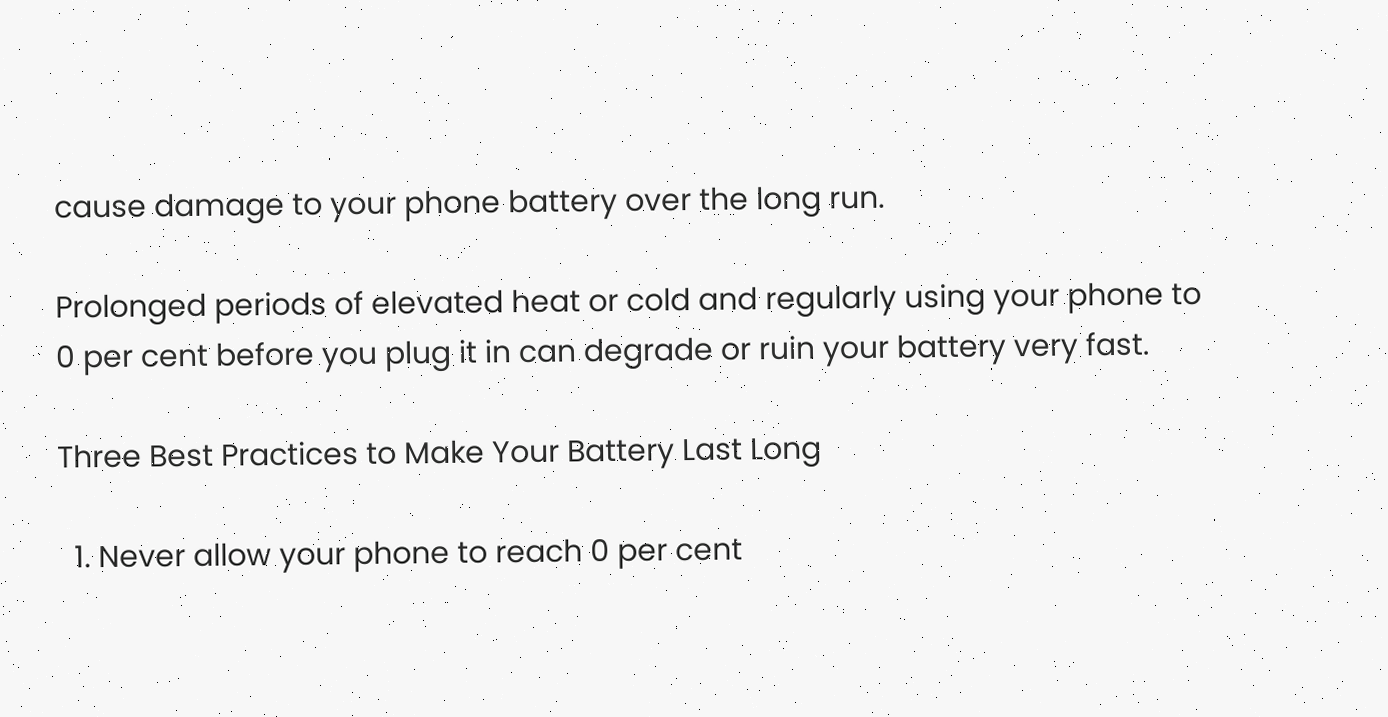cause damage to your phone battery over the long run.

Prolonged periods of elevated heat or cold and regularly using your phone to 0 per cent before you plug it in can degrade or ruin your battery very fast.

Three Best Practices to Make Your Battery Last Long

  1. Never allow your phone to reach 0 per cent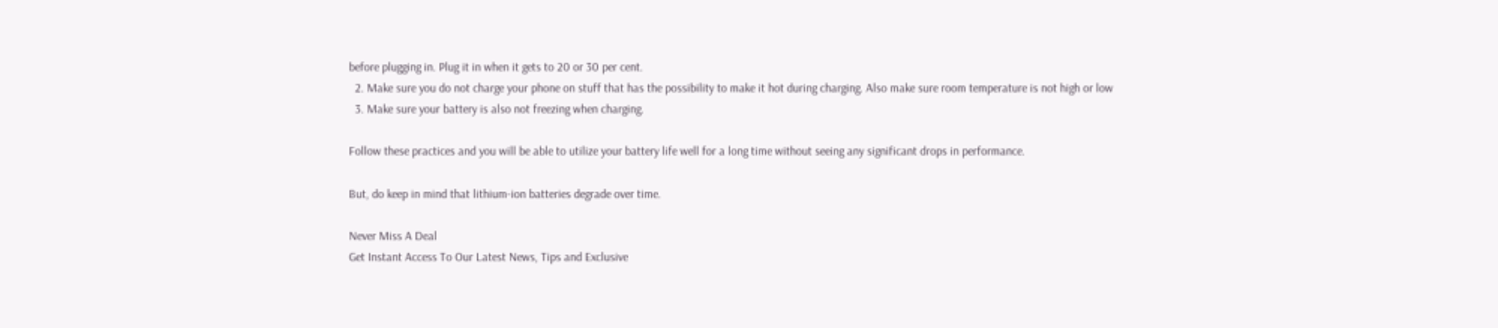before plugging in. Plug it in when it gets to 20 or 30 per cent.
  2. Make sure you do not charge your phone on stuff that has the possibility to make it hot during charging. Also make sure room temperature is not high or low
  3. Make sure your battery is also not freezing when charging.

Follow these practices and you will be able to utilize your battery life well for a long time without seeing any significant drops in performance.

But, do keep in mind that lithium-ion batteries degrade over time.

Never Miss A Deal
Get Instant Access To Our Latest News, Tips and Exclusive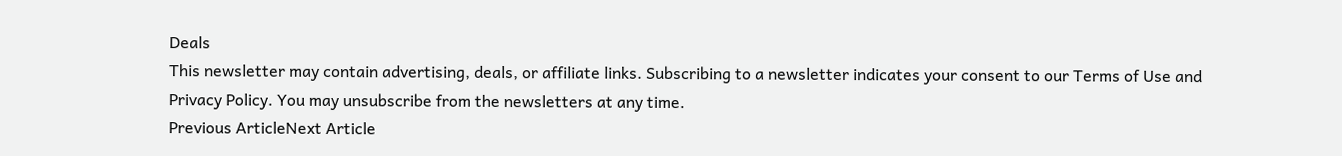Deals
This newsletter may contain advertising, deals, or affiliate links. Subscribing to a newsletter indicates your consent to our Terms of Use and Privacy Policy. You may unsubscribe from the newsletters at any time.
Previous ArticleNext Article